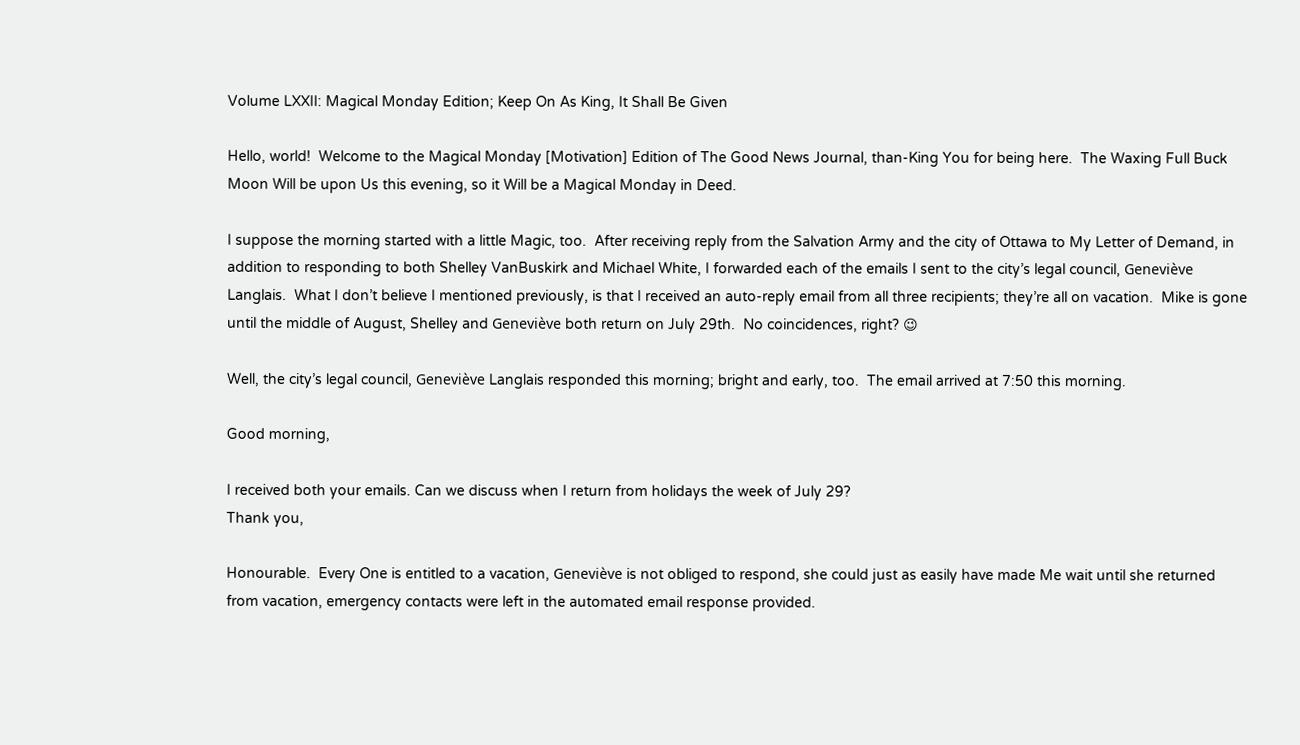Volume LXXII: Magical Monday Edition; Keep On As King, It Shall Be Given

Hello, world!  Welcome to the Magical Monday [Motivation] Edition of The Good News Journal, than-King You for being here.  The Waxing Full Buck Moon Will be upon Us this evening, so it Will be a Magical Monday in Deed.

I suppose the morning started with a little Magic, too.  After receiving reply from the Salvation Army and the city of Ottawa to My Letter of Demand, in addition to responding to both Shelley VanBuskirk and Michael White, I forwarded each of the emails I sent to the city’s legal council, Geneviève Langlais.  What I don’t believe I mentioned previously, is that I received an auto-reply email from all three recipients; they’re all on vacation.  Mike is gone until the middle of August, Shelley and Geneviève both return on July 29th.  No coincidences, right? 😉

Well, the city’s legal council, Geneviève Langlais responded this morning; bright and early, too.  The email arrived at 7:50 this morning.

Good morning,

I received both your emails. Can we discuss when I return from holidays the week of July 29?
Thank you,

Honourable.  Every One is entitled to a vacation, Geneviève is not obliged to respond, she could just as easily have made Me wait until she returned from vacation, emergency contacts were left in the automated email response provided.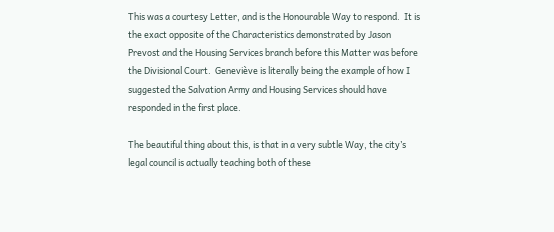This was a courtesy Letter, and is the Honourable Way to respond.  It is the exact opposite of the Characteristics demonstrated by Jason Prevost and the Housing Services branch before this Matter was before the Divisional Court.  Geneviève is literally being the example of how I suggested the Salvation Army and Housing Services should have responded in the first place.

The beautiful thing about this, is that in a very subtle Way, the city’s legal council is actually teaching both of these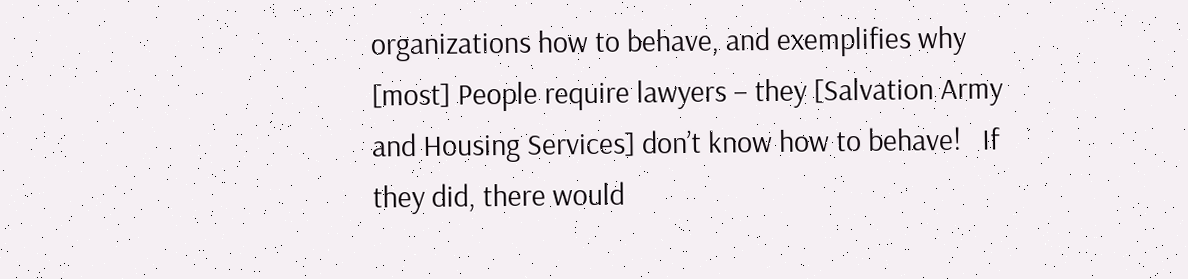organizations how to behave, and exemplifies why [most] People require lawyers – they [Salvation Army and Housing Services] don’t know how to behave!   If they did, there would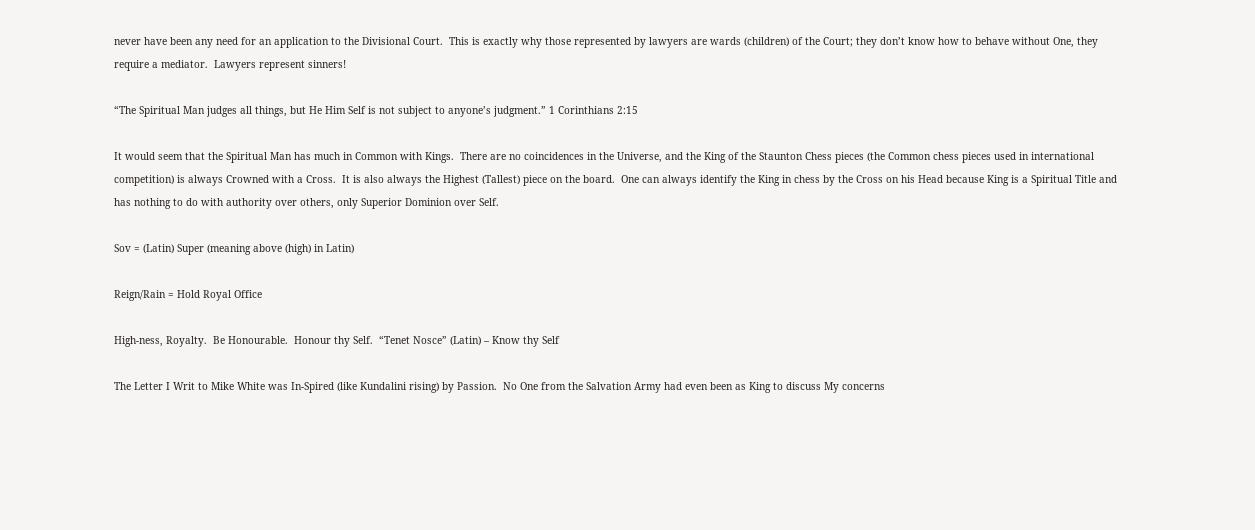never have been any need for an application to the Divisional Court.  This is exactly why those represented by lawyers are wards (children) of the Court; they don’t know how to behave without One, they require a mediator.  Lawyers represent sinners!

“The Spiritual Man judges all things, but He Him Self is not subject to anyone’s judgment.” 1 Corinthians 2:15

It would seem that the Spiritual Man has much in Common with Kings.  There are no coincidences in the Universe, and the King of the Staunton Chess pieces (the Common chess pieces used in international competition) is always Crowned with a Cross.  It is also always the Highest (Tallest) piece on the board.  One can always identify the King in chess by the Cross on his Head because King is a Spiritual Title and has nothing to do with authority over others, only Superior Dominion over Self.

Sov = (Latin) Super (meaning above (high) in Latin)

Reign/Rain = Hold Royal Office

High-ness, Royalty.  Be Honourable.  Honour thy Self.  “Tenet Nosce” (Latin) – Know thy Self

The Letter I Writ to Mike White was In-Spired (like Kundalini rising) by Passion.  No One from the Salvation Army had even been as King to discuss My concerns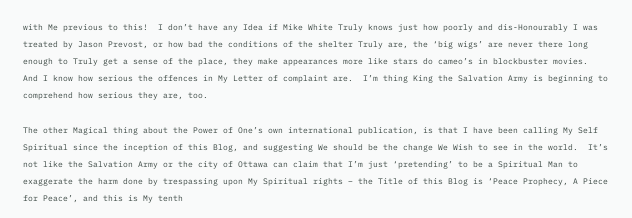with Me previous to this!  I don’t have any Idea if Mike White Truly knows just how poorly and dis-Honourably I was treated by Jason Prevost, or how bad the conditions of the shelter Truly are, the ‘big wigs’ are never there long enough to Truly get a sense of the place, they make appearances more like stars do cameo’s in blockbuster movies.  And I know how serious the offences in My Letter of complaint are.  I’m thing King the Salvation Army is beginning to comprehend how serious they are, too.

The other Magical thing about the Power of One’s own international publication, is that I have been calling My Self Spiritual since the inception of this Blog, and suggesting We should be the change We Wish to see in the world.  It’s not like the Salvation Army or the city of Ottawa can claim that I’m just ‘pretending’ to be a Spiritual Man to exaggerate the harm done by trespassing upon My Spiritual rights – the Title of this Blog is ‘Peace Prophecy, A Piece for Peace’, and this is My tenth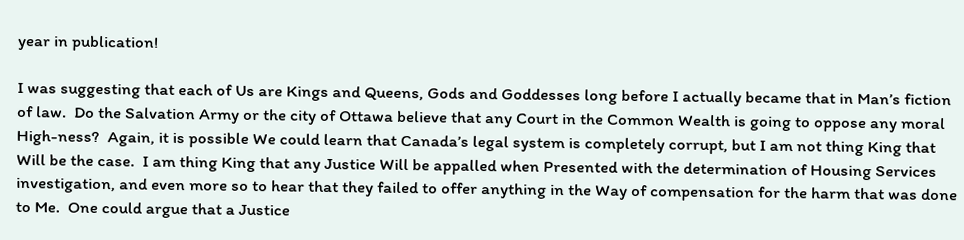year in publication!

I was suggesting that each of Us are Kings and Queens, Gods and Goddesses long before I actually became that in Man’s fiction of law.  Do the Salvation Army or the city of Ottawa believe that any Court in the Common Wealth is going to oppose any moral High-ness?  Again, it is possible We could learn that Canada’s legal system is completely corrupt, but I am not thing King that Will be the case.  I am thing King that any Justice Will be appalled when Presented with the determination of Housing Services investigation, and even more so to hear that they failed to offer anything in the Way of compensation for the harm that was done to Me.  One could argue that a Justice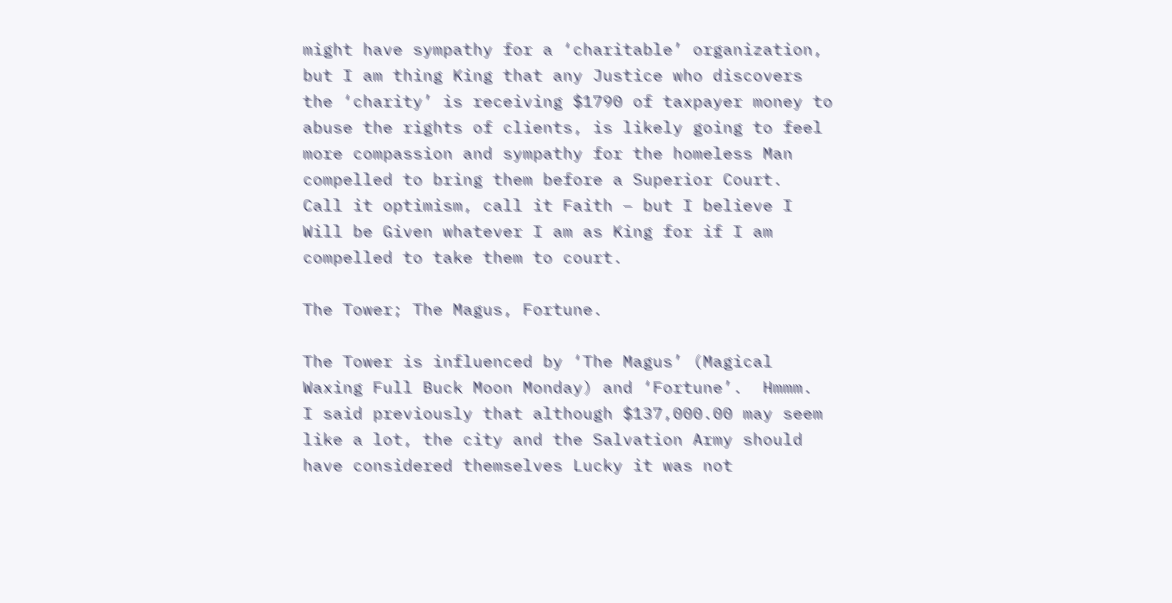might have sympathy for a ‘charitable’ organization, but I am thing King that any Justice who discovers the ‘charity’ is receiving $1790 of taxpayer money to abuse the rights of clients, is likely going to feel more compassion and sympathy for the homeless Man compelled to bring them before a Superior Court.  Call it optimism, call it Faith – but I believe I Will be Given whatever I am as King for if I am compelled to take them to court.

The Tower; The Magus, Fortune.

The Tower is influenced by ‘The Magus’ (Magical Waxing Full Buck Moon Monday) and ‘Fortune’.  Hmmm.  I said previously that although $137,000.00 may seem like a lot, the city and the Salvation Army should have considered themselves Lucky it was not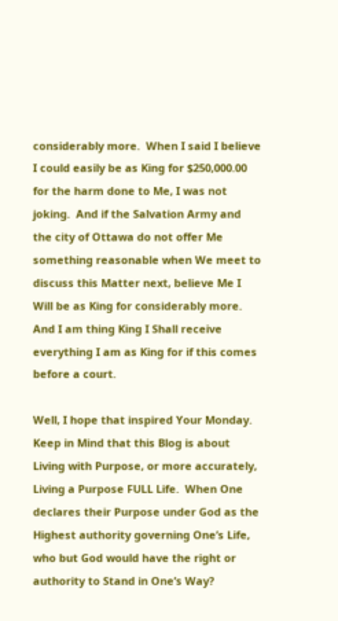considerably more.  When I said I believe I could easily be as King for $250,000.00 for the harm done to Me, I was not joking.  And if the Salvation Army and the city of Ottawa do not offer Me something reasonable when We meet to discuss this Matter next, believe Me I Will be as King for considerably more.  And I am thing King I Shall receive everything I am as King for if this comes before a court.

Well, I hope that inspired Your Monday.  Keep in Mind that this Blog is about Living with Purpose, or more accurately, Living a Purpose FULL Life.  When One declares their Purpose under God as the Highest authority governing One’s Life, who but God would have the right or authority to Stand in One’s Way?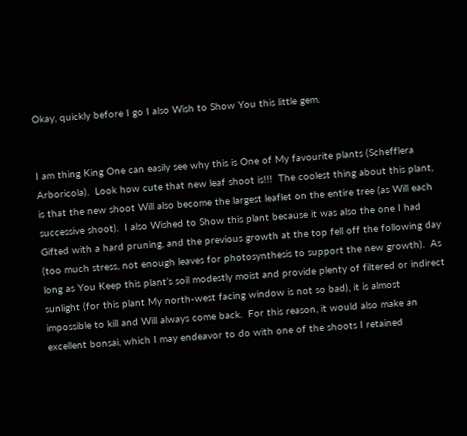Okay, quickly before I go I also Wish to Show You this little gem.


I am thing King One can easily see why this is One of My favourite plants (Schefflera Arboricola).  Look how cute that new leaf shoot is!!!  The coolest thing about this plant, is that the new shoot Will also become the largest leaflet on the entire tree (as Will each successive shoot).  I also Wished to Show this plant because it was also the one I had Gifted with a hard pruning, and the previous growth at the top fell off the following day (too much stress, not enough leaves for photosynthesis to support the new growth).  As long as You Keep this plant’s soil modestly moist and provide plenty of filtered or indirect sunlight (for this plant My north-west facing window is not so bad), it is almost impossible to kill and Will always come back.  For this reason, it would also make an excellent bonsai, which I may endeavor to do with one of the shoots I retained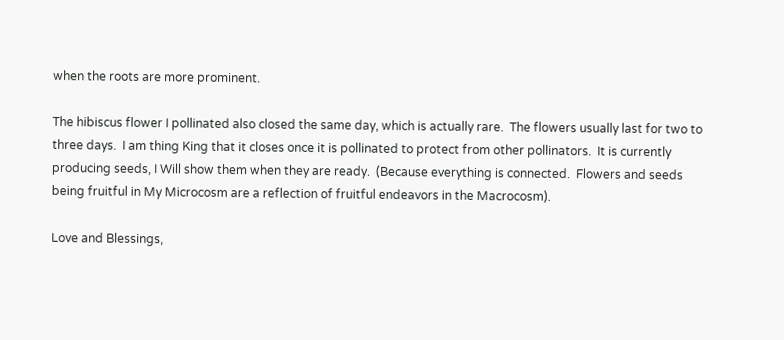when the roots are more prominent.

The hibiscus flower I pollinated also closed the same day, which is actually rare.  The flowers usually last for two to three days.  I am thing King that it closes once it is pollinated to protect from other pollinators.  It is currently producing seeds, I Will show them when they are ready.  (Because everything is connected.  Flowers and seeds being fruitful in My Microcosm are a reflection of fruitful endeavors in the Macrocosm).

Love and Blessings,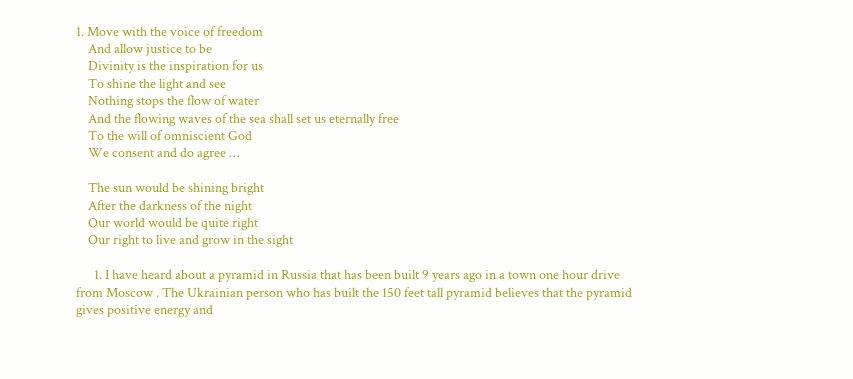1. Move with the voice of freedom
    And allow justice to be
    Divinity is the inspiration for us
    To shine the light and see
    Nothing stops the flow of water
    And the flowing waves of the sea shall set us eternally free
    To the will of omniscient God
    We consent and do agree …

    The sun would be shining bright
    After the darkness of the night
    Our world would be quite right
    Our right to live and grow in the sight

      1. I have heard about a pyramid in Russia that has been built 9 years ago in a town one hour drive from Moscow . The Ukrainian person who has built the 150 feet tall pyramid believes that the pyramid gives positive energy and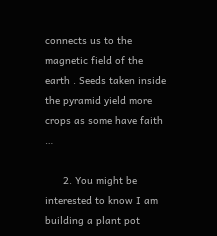connects us to the magnetic field of the earth . Seeds taken inside the pyramid yield more crops as some have faith …

      2. You might be interested to know I am building a plant pot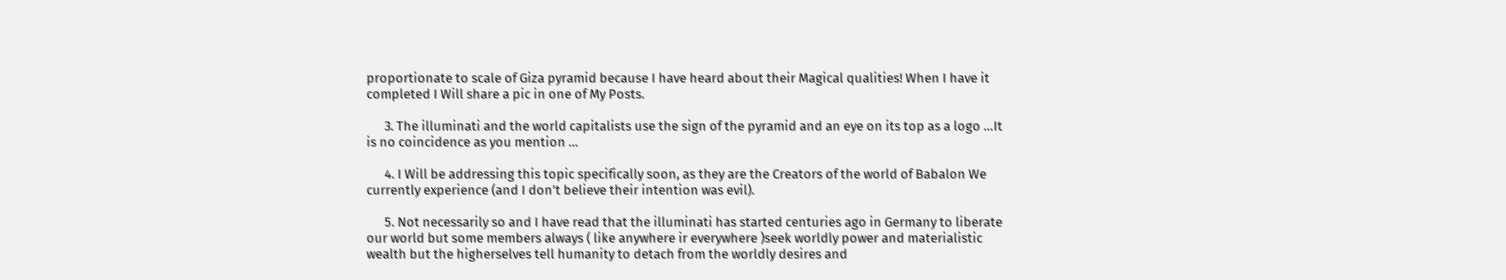proportionate to scale of Giza pyramid because I have heard about their Magical qualities! When I have it completed I Will share a pic in one of My Posts.

      3. The illuminati and the world capitalists use the sign of the pyramid and an eye on its top as a logo …It is no coincidence as you mention …

      4. I Will be addressing this topic specifically soon, as they are the Creators of the world of Babalon We currently experience (and I don’t believe their intention was evil).

      5. Not necessarily so and I have read that the illuminati has started centuries ago in Germany to liberate our world but some members always ( like anywhere ir everywhere )seek worldly power and materialistic wealth but the higherselves tell humanity to detach from the worldly desires and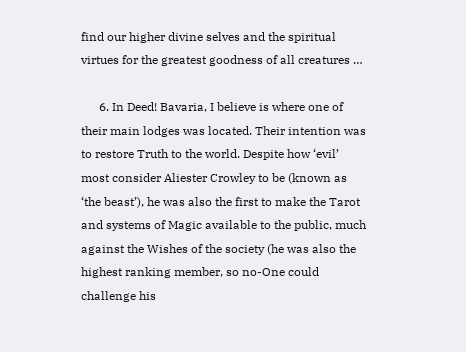find our higher divine selves and the spiritual virtues for the greatest goodness of all creatures …

      6. In Deed! Bavaria, I believe is where one of their main lodges was located. Their intention was to restore Truth to the world. Despite how ‘evil’ most consider Aliester Crowley to be (known as ‘the beast’), he was also the first to make the Tarot and systems of Magic available to the public, much against the Wishes of the society (he was also the highest ranking member, so no-One could challenge his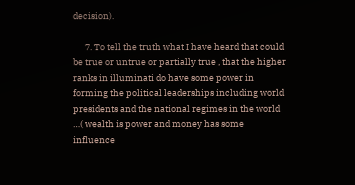decision).

      7. To tell the truth what I have heard that could be true or untrue or partially true , that the higher ranks in illuminati do have some power in forming the political leaderships including world presidents and the national regimes in the world …( wealth is power and money has some influence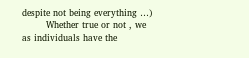despite not being everything …)
        Whether true or not , we as individuals have the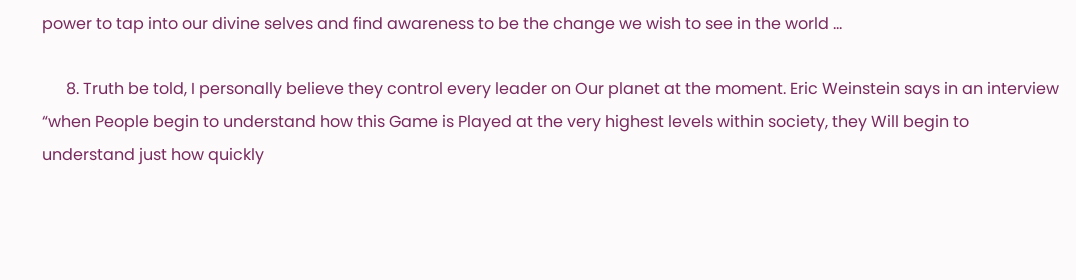power to tap into our divine selves and find awareness to be the change we wish to see in the world …

      8. Truth be told, I personally believe they control every leader on Our planet at the moment. Eric Weinstein says in an interview “when People begin to understand how this Game is Played at the very highest levels within society, they Will begin to understand just how quickly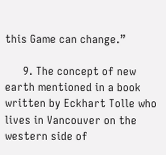this Game can change.”

      9. The concept of new earth mentioned in a book written by Eckhart Tolle who lives in Vancouver on the western side of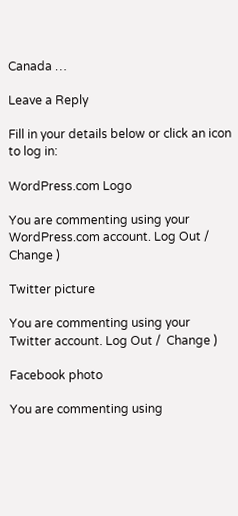Canada …

Leave a Reply

Fill in your details below or click an icon to log in:

WordPress.com Logo

You are commenting using your WordPress.com account. Log Out /  Change )

Twitter picture

You are commenting using your Twitter account. Log Out /  Change )

Facebook photo

You are commenting using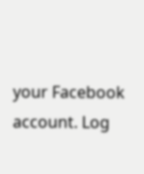your Facebook account. Log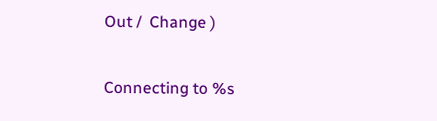Out /  Change )

Connecting to %s